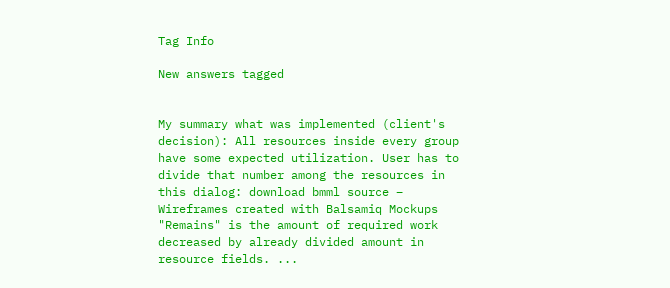Tag Info

New answers tagged


My summary what was implemented (client's decision): All resources inside every group have some expected utilization. User has to divide that number among the resources in this dialog: download bmml source – Wireframes created with Balsamiq Mockups "Remains" is the amount of required work decreased by already divided amount in resource fields. ...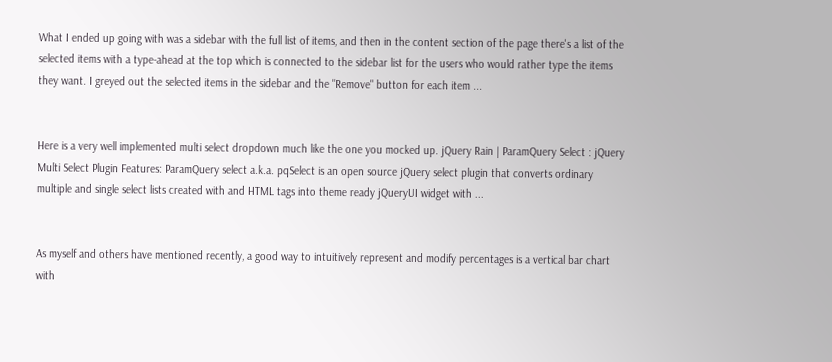What I ended up going with was a sidebar with the full list of items, and then in the content section of the page there's a list of the selected items with a type-ahead at the top which is connected to the sidebar list for the users who would rather type the items they want. I greyed out the selected items in the sidebar and the "Remove" button for each item ...


Here is a very well implemented multi select dropdown much like the one you mocked up. jQuery Rain | ParamQuery Select : jQuery Multi Select Plugin Features: ParamQuery select a.k.a. pqSelect is an open source jQuery select plugin that converts ordinary multiple and single select lists created with and HTML tags into theme ready jQueryUI widget with ...


As myself and others have mentioned recently, a good way to intuitively represent and modify percentages is a vertical bar chart with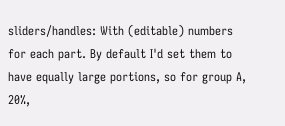sliders/handles: With (editable) numbers for each part. By default I'd set them to have equally large portions, so for group A, 20%,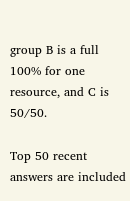group B is a full 100% for one resource, and C is 50/50.

Top 50 recent answers are included